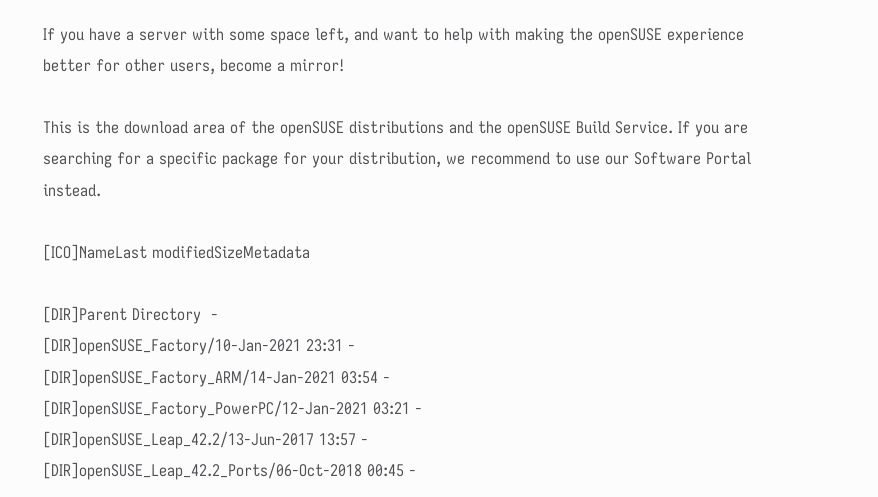If you have a server with some space left, and want to help with making the openSUSE experience better for other users, become a mirror!

This is the download area of the openSUSE distributions and the openSUSE Build Service. If you are searching for a specific package for your distribution, we recommend to use our Software Portal instead.

[ICO]NameLast modifiedSizeMetadata

[DIR]Parent Directory  -
[DIR]openSUSE_Factory/10-Jan-2021 23:31 -
[DIR]openSUSE_Factory_ARM/14-Jan-2021 03:54 -
[DIR]openSUSE_Factory_PowerPC/12-Jan-2021 03:21 -
[DIR]openSUSE_Leap_42.2/13-Jun-2017 13:57 -
[DIR]openSUSE_Leap_42.2_Ports/06-Oct-2018 00:45 -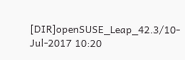[DIR]openSUSE_Leap_42.3/10-Jul-2017 10:20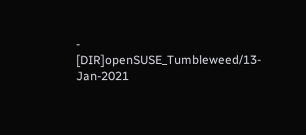-
[DIR]openSUSE_Tumbleweed/13-Jan-2021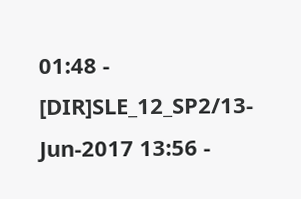01:48 -
[DIR]SLE_12_SP2/13-Jun-2017 13:56 -